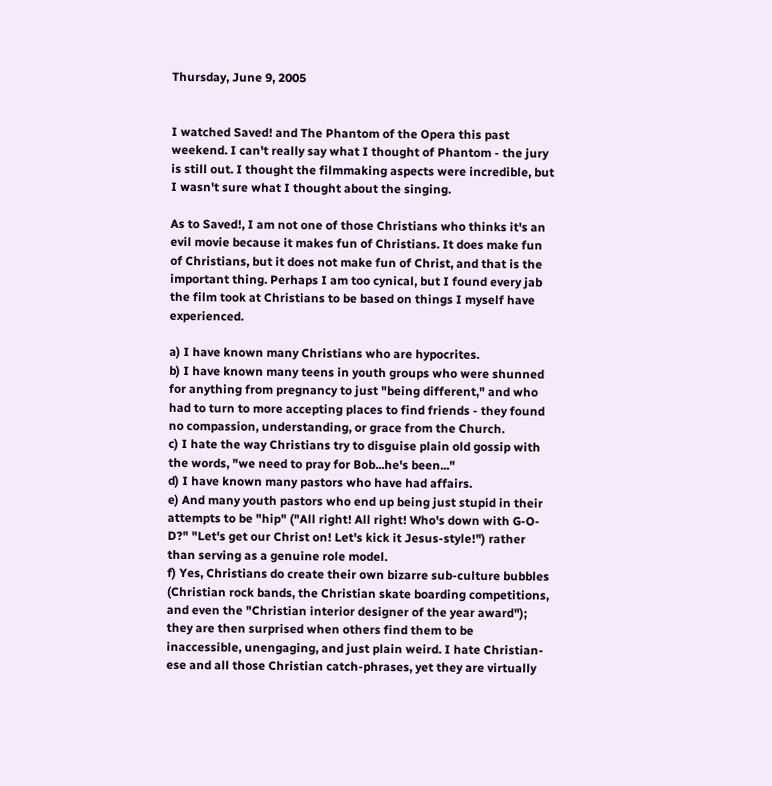Thursday, June 9, 2005


I watched Saved! and The Phantom of the Opera this past weekend. I can't really say what I thought of Phantom - the jury is still out. I thought the filmmaking aspects were incredible, but I wasn't sure what I thought about the singing.

As to Saved!, I am not one of those Christians who thinks it's an evil movie because it makes fun of Christians. It does make fun of Christians, but it does not make fun of Christ, and that is the important thing. Perhaps I am too cynical, but I found every jab the film took at Christians to be based on things I myself have experienced.

a) I have known many Christians who are hypocrites.
b) I have known many teens in youth groups who were shunned for anything from pregnancy to just "being different," and who had to turn to more accepting places to find friends - they found no compassion, understanding, or grace from the Church.
c) I hate the way Christians try to disguise plain old gossip with the words, "we need to pray for Bob...he's been..."
d) I have known many pastors who have had affairs.
e) And many youth pastors who end up being just stupid in their attempts to be "hip" ("All right! All right! Who's down with G-O-D?" "Let's get our Christ on! Let's kick it Jesus-style!") rather than serving as a genuine role model.
f) Yes, Christians do create their own bizarre sub-culture bubbles (Christian rock bands, the Christian skate boarding competitions, and even the "Christian interior designer of the year award"); they are then surprised when others find them to be inaccessible, unengaging, and just plain weird. I hate Christian-ese and all those Christian catch-phrases, yet they are virtually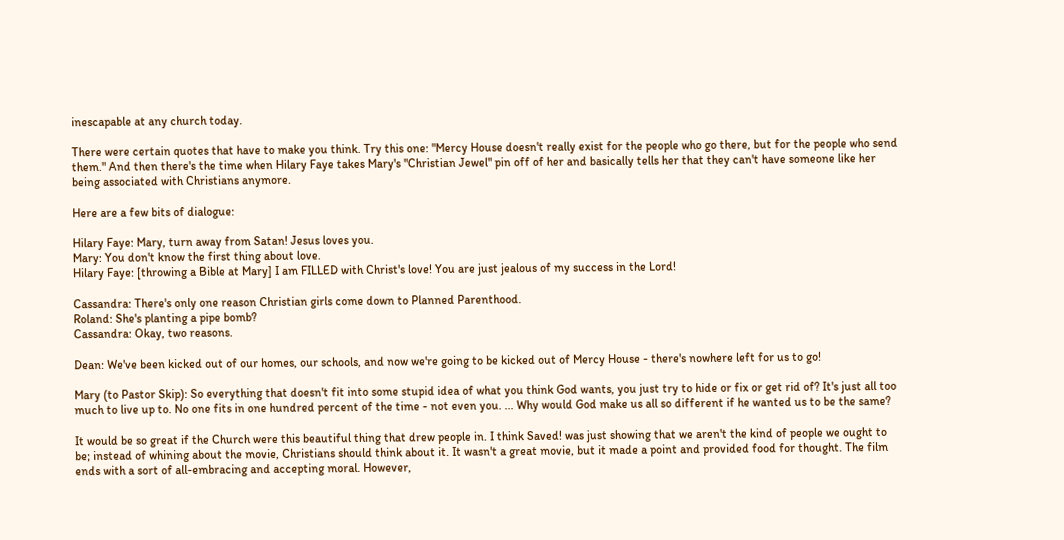inescapable at any church today.

There were certain quotes that have to make you think. Try this one: "Mercy House doesn't really exist for the people who go there, but for the people who send them." And then there's the time when Hilary Faye takes Mary's "Christian Jewel" pin off of her and basically tells her that they can't have someone like her being associated with Christians anymore.

Here are a few bits of dialogue:

Hilary Faye: Mary, turn away from Satan! Jesus loves you.
Mary: You don't know the first thing about love.
Hilary Faye: [throwing a Bible at Mary] I am FILLED with Christ's love! You are just jealous of my success in the Lord!

Cassandra: There's only one reason Christian girls come down to Planned Parenthood.
Roland: She's planting a pipe bomb?
Cassandra: Okay, two reasons.

Dean: We've been kicked out of our homes, our schools, and now we're going to be kicked out of Mercy House - there's nowhere left for us to go!

Mary (to Pastor Skip): So everything that doesn't fit into some stupid idea of what you think God wants, you just try to hide or fix or get rid of? It's just all too much to live up to. No one fits in one hundred percent of the time - not even you. ... Why would God make us all so different if he wanted us to be the same?

It would be so great if the Church were this beautiful thing that drew people in. I think Saved! was just showing that we aren't the kind of people we ought to be; instead of whining about the movie, Christians should think about it. It wasn't a great movie, but it made a point and provided food for thought. The film ends with a sort of all-embracing and accepting moral. However,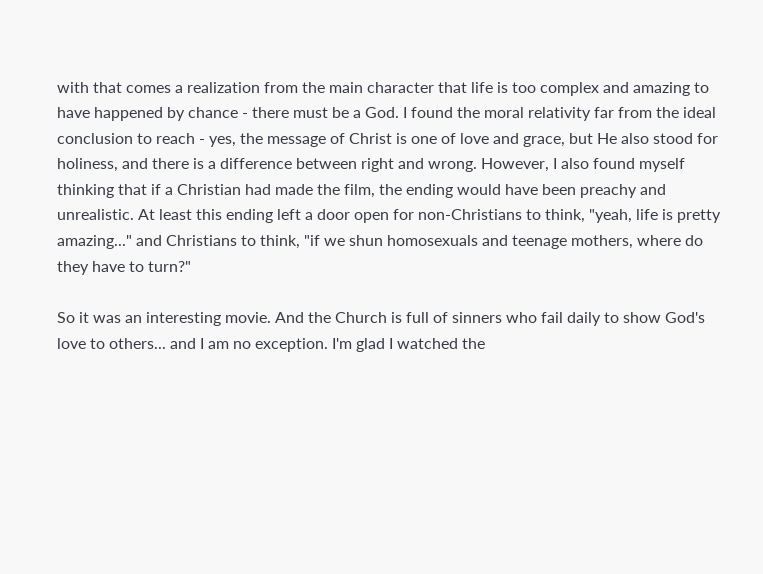with that comes a realization from the main character that life is too complex and amazing to have happened by chance - there must be a God. I found the moral relativity far from the ideal conclusion to reach - yes, the message of Christ is one of love and grace, but He also stood for holiness, and there is a difference between right and wrong. However, I also found myself thinking that if a Christian had made the film, the ending would have been preachy and unrealistic. At least this ending left a door open for non-Christians to think, "yeah, life is pretty amazing..." and Christians to think, "if we shun homosexuals and teenage mothers, where do they have to turn?"

So it was an interesting movie. And the Church is full of sinners who fail daily to show God's love to others... and I am no exception. I'm glad I watched the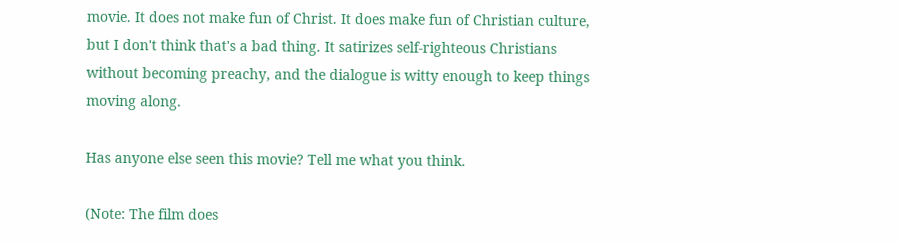movie. It does not make fun of Christ. It does make fun of Christian culture, but I don't think that's a bad thing. It satirizes self-righteous Christians without becoming preachy, and the dialogue is witty enough to keep things moving along.

Has anyone else seen this movie? Tell me what you think.

(Note: The film does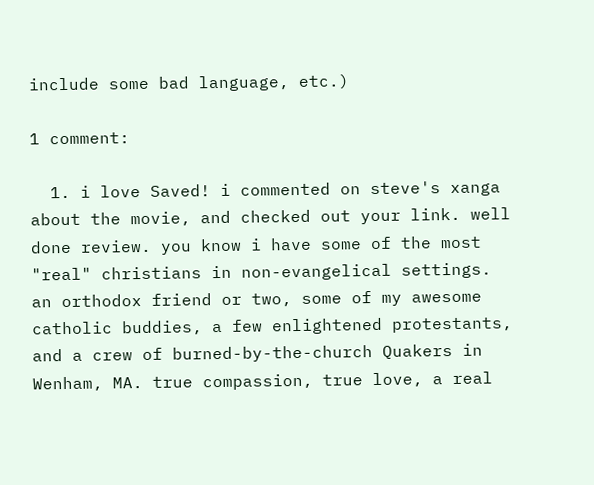include some bad language, etc.)

1 comment:

  1. i love Saved! i commented on steve's xanga about the movie, and checked out your link. well done review. you know i have some of the most "real" christians in non-evangelical settings. an orthodox friend or two, some of my awesome catholic buddies, a few enlightened protestants, and a crew of burned-by-the-church Quakers in Wenham, MA. true compassion, true love, a real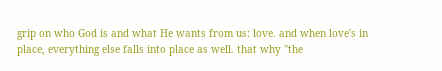grip on who God is and what He wants from us: love. and when love's in place, everything else falls into place as well. that why "the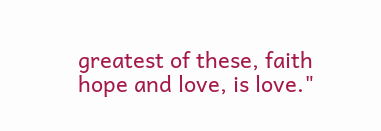greatest of these, faith hope and love, is love."